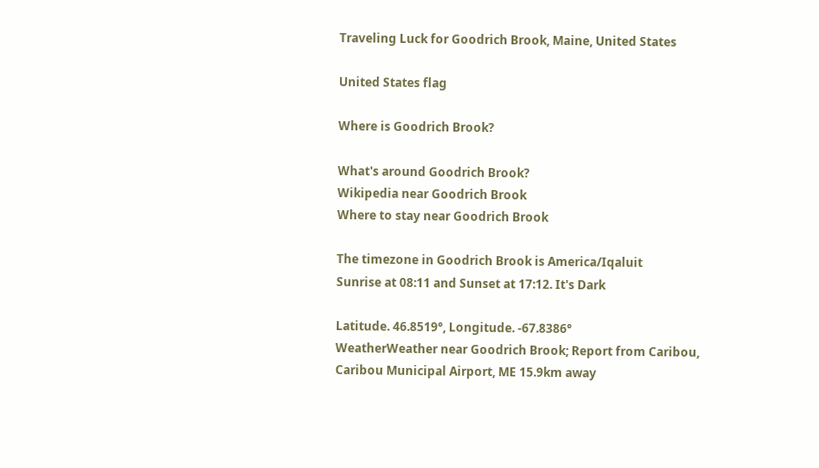Traveling Luck for Goodrich Brook, Maine, United States

United States flag

Where is Goodrich Brook?

What's around Goodrich Brook?
Wikipedia near Goodrich Brook
Where to stay near Goodrich Brook

The timezone in Goodrich Brook is America/Iqaluit
Sunrise at 08:11 and Sunset at 17:12. It's Dark

Latitude. 46.8519°, Longitude. -67.8386°
WeatherWeather near Goodrich Brook; Report from Caribou, Caribou Municipal Airport, ME 15.9km away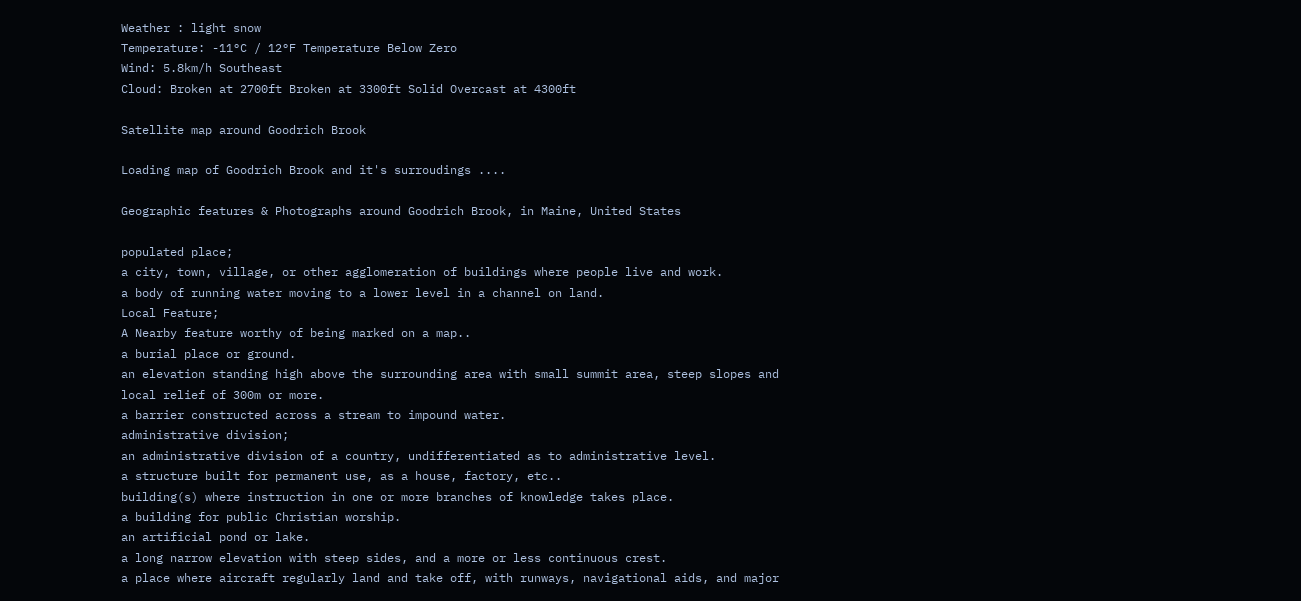Weather : light snow
Temperature: -11°C / 12°F Temperature Below Zero
Wind: 5.8km/h Southeast
Cloud: Broken at 2700ft Broken at 3300ft Solid Overcast at 4300ft

Satellite map around Goodrich Brook

Loading map of Goodrich Brook and it's surroudings ....

Geographic features & Photographs around Goodrich Brook, in Maine, United States

populated place;
a city, town, village, or other agglomeration of buildings where people live and work.
a body of running water moving to a lower level in a channel on land.
Local Feature;
A Nearby feature worthy of being marked on a map..
a burial place or ground.
an elevation standing high above the surrounding area with small summit area, steep slopes and local relief of 300m or more.
a barrier constructed across a stream to impound water.
administrative division;
an administrative division of a country, undifferentiated as to administrative level.
a structure built for permanent use, as a house, factory, etc..
building(s) where instruction in one or more branches of knowledge takes place.
a building for public Christian worship.
an artificial pond or lake.
a long narrow elevation with steep sides, and a more or less continuous crest.
a place where aircraft regularly land and take off, with runways, navigational aids, and major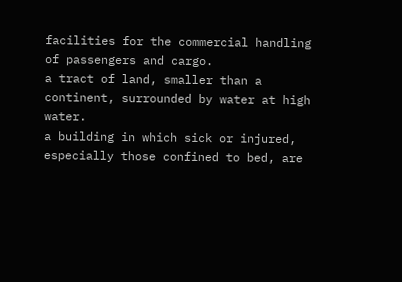facilities for the commercial handling of passengers and cargo.
a tract of land, smaller than a continent, surrounded by water at high water.
a building in which sick or injured, especially those confined to bed, are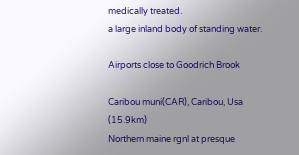medically treated.
a large inland body of standing water.

Airports close to Goodrich Brook

Caribou muni(CAR), Caribou, Usa (15.9km)
Northern maine rgnl at presque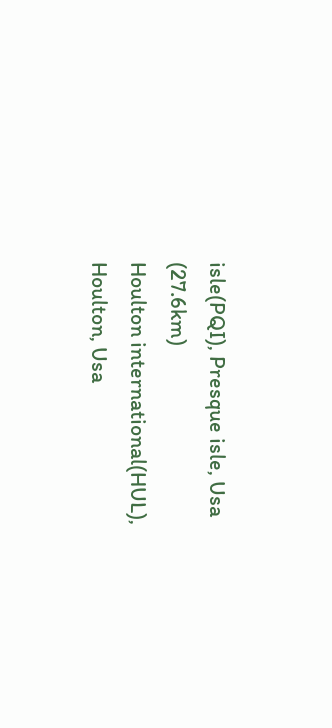isle(PQI), Presque isle, Usa (27.6km)
Houlton international(HUL), Houlton, Usa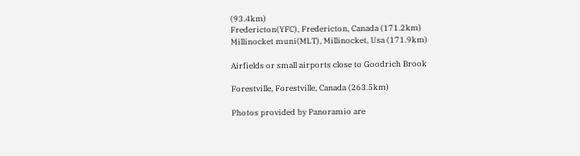(93.4km)
Fredericton(YFC), Fredericton, Canada (171.2km)
Millinocket muni(MLT), Millinocket, Usa (171.9km)

Airfields or small airports close to Goodrich Brook

Forestville, Forestville, Canada (263.5km)

Photos provided by Panoramio are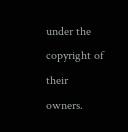under the copyright of their owners.